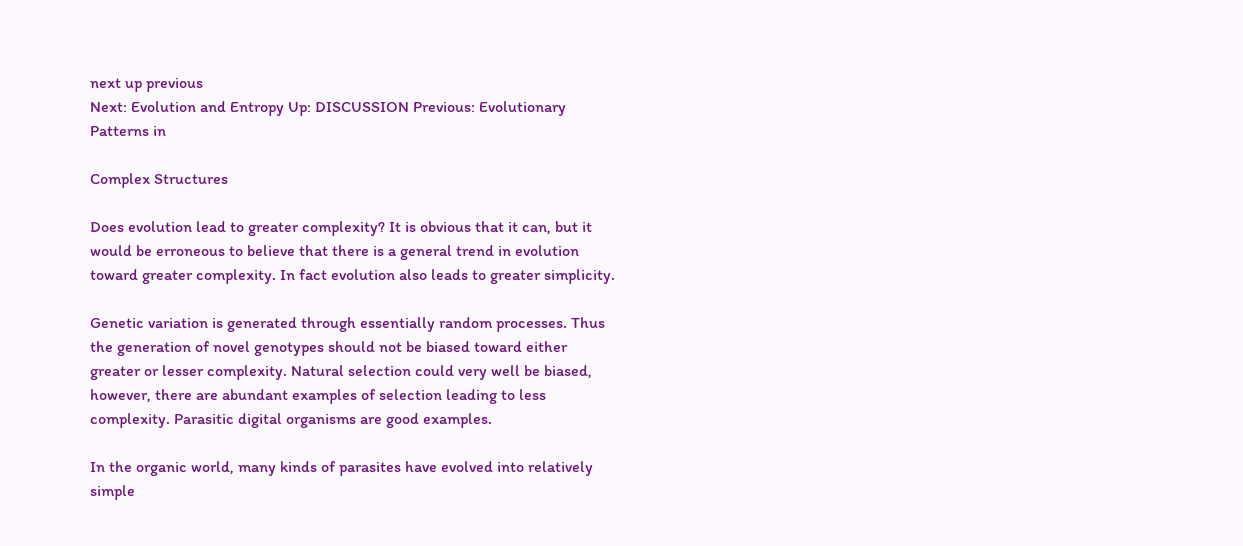next up previous
Next: Evolution and Entropy Up: DISCUSSION Previous: Evolutionary Patterns in

Complex Structures

Does evolution lead to greater complexity? It is obvious that it can, but it would be erroneous to believe that there is a general trend in evolution toward greater complexity. In fact evolution also leads to greater simplicity.

Genetic variation is generated through essentially random processes. Thus the generation of novel genotypes should not be biased toward either greater or lesser complexity. Natural selection could very well be biased, however, there are abundant examples of selection leading to less complexity. Parasitic digital organisms are good examples.

In the organic world, many kinds of parasites have evolved into relatively simple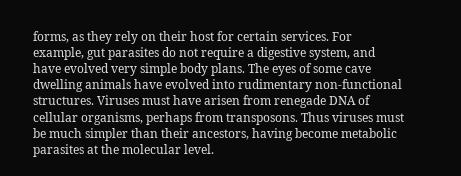forms, as they rely on their host for certain services. For example, gut parasites do not require a digestive system, and have evolved very simple body plans. The eyes of some cave dwelling animals have evolved into rudimentary non-functional structures. Viruses must have arisen from renegade DNA of cellular organisms, perhaps from transposons. Thus viruses must be much simpler than their ancestors, having become metabolic parasites at the molecular level.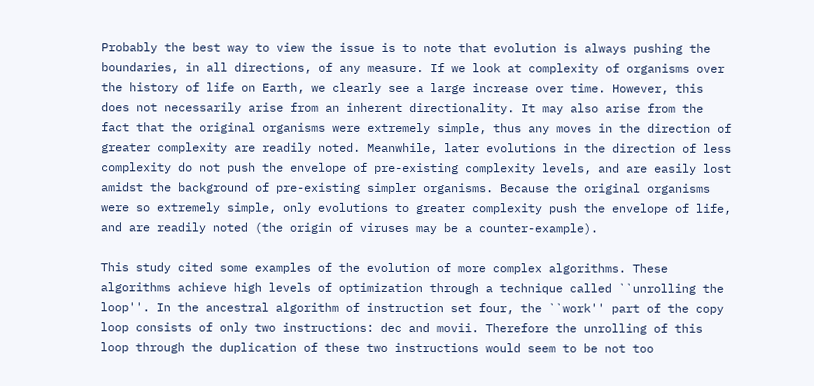Probably the best way to view the issue is to note that evolution is always pushing the boundaries, in all directions, of any measure. If we look at complexity of organisms over the history of life on Earth, we clearly see a large increase over time. However, this does not necessarily arise from an inherent directionality. It may also arise from the fact that the original organisms were extremely simple, thus any moves in the direction of greater complexity are readily noted. Meanwhile, later evolutions in the direction of less complexity do not push the envelope of pre-existing complexity levels, and are easily lost amidst the background of pre-existing simpler organisms. Because the original organisms were so extremely simple, only evolutions to greater complexity push the envelope of life, and are readily noted (the origin of viruses may be a counter-example).

This study cited some examples of the evolution of more complex algorithms. These algorithms achieve high levels of optimization through a technique called ``unrolling the loop''. In the ancestral algorithm of instruction set four, the ``work'' part of the copy loop consists of only two instructions: dec and movii. Therefore the unrolling of this loop through the duplication of these two instructions would seem to be not too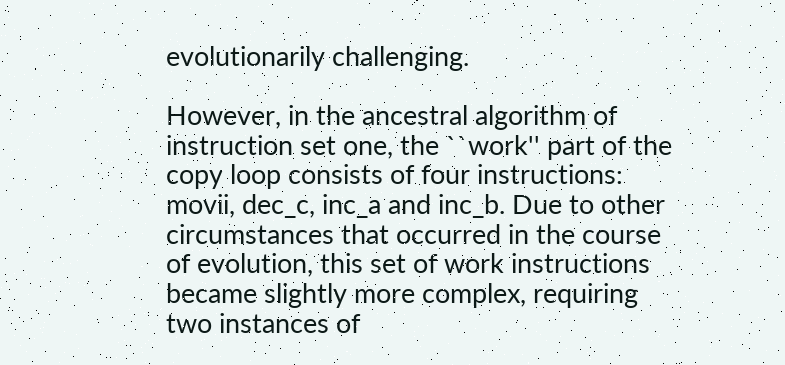evolutionarily challenging.

However, in the ancestral algorithm of instruction set one, the ``work'' part of the copy loop consists of four instructions: movii, dec_c, inc_a and inc_b. Due to other circumstances that occurred in the course of evolution, this set of work instructions became slightly more complex, requiring two instances of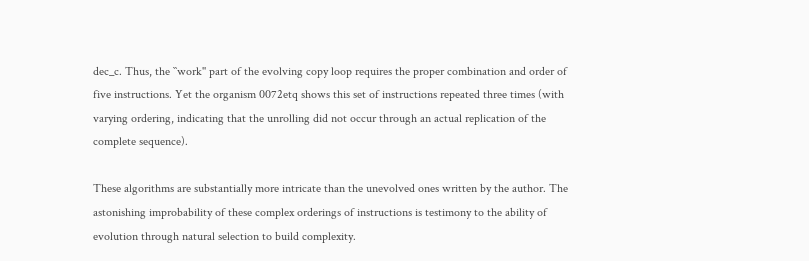dec_c. Thus, the ``work'' part of the evolving copy loop requires the proper combination and order of five instructions. Yet the organism 0072etq shows this set of instructions repeated three times (with varying ordering, indicating that the unrolling did not occur through an actual replication of the complete sequence).

These algorithms are substantially more intricate than the unevolved ones written by the author. The astonishing improbability of these complex orderings of instructions is testimony to the ability of evolution through natural selection to build complexity.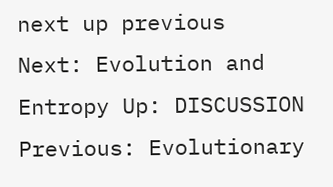next up previous
Next: Evolution and Entropy Up: DISCUSSION Previous: Evolutionary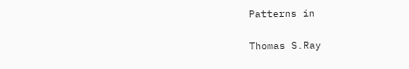Patterns in

Thomas S.Ray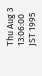Thu Aug 3 13:06:00 JST 1995